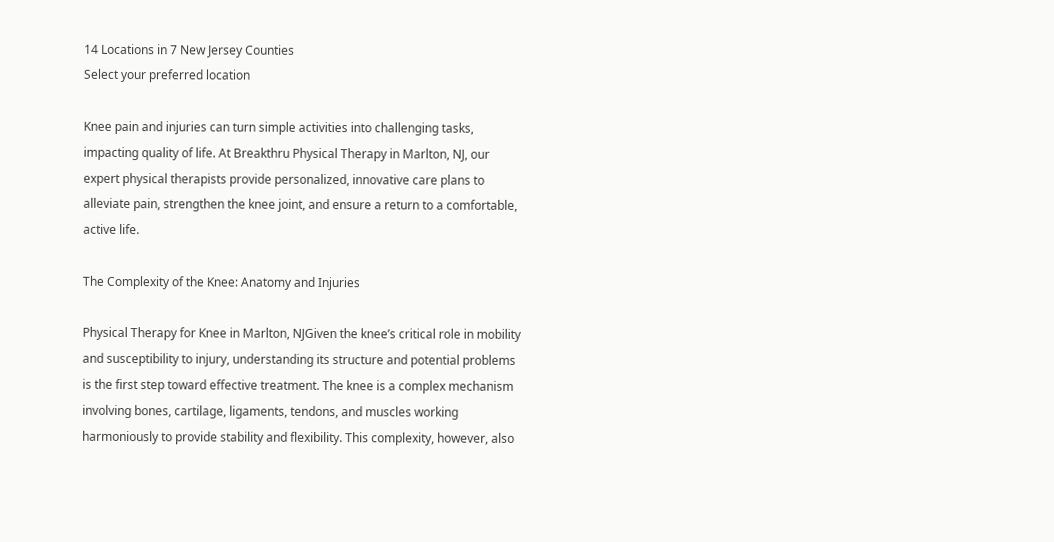14 Locations in 7 New Jersey Counties
Select your preferred location

Knee pain and injuries can turn simple activities into challenging tasks, impacting quality of life. At Breakthru Physical Therapy in Marlton, NJ, our expert physical therapists provide personalized, innovative care plans to alleviate pain, strengthen the knee joint, and ensure a return to a comfortable, active life.

The Complexity of the Knee: Anatomy and Injuries

Physical Therapy for Knee in Marlton, NJGiven the knee’s critical role in mobility and susceptibility to injury, understanding its structure and potential problems is the first step toward effective treatment. The knee is a complex mechanism involving bones, cartilage, ligaments, tendons, and muscles working harmoniously to provide stability and flexibility. This complexity, however, also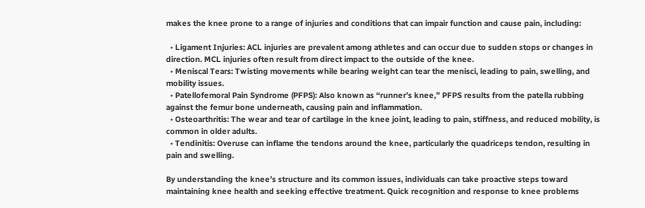makes the knee prone to a range of injuries and conditions that can impair function and cause pain, including:

  • Ligament Injuries: ACL injuries are prevalent among athletes and can occur due to sudden stops or changes in direction. MCL injuries often result from direct impact to the outside of the knee.
  • Meniscal Tears: Twisting movements while bearing weight can tear the menisci, leading to pain, swelling, and mobility issues.
  • Patellofemoral Pain Syndrome (PFPS): Also known as “runner’s knee,” PFPS results from the patella rubbing against the femur bone underneath, causing pain and inflammation.
  • Osteoarthritis: The wear and tear of cartilage in the knee joint, leading to pain, stiffness, and reduced mobility, is common in older adults.
  • Tendinitis: Overuse can inflame the tendons around the knee, particularly the quadriceps tendon, resulting in pain and swelling.

By understanding the knee’s structure and its common issues, individuals can take proactive steps toward maintaining knee health and seeking effective treatment. Quick recognition and response to knee problems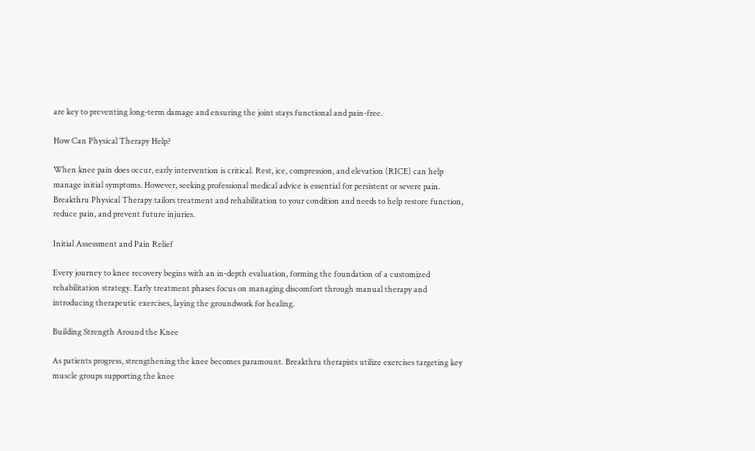are key to preventing long-term damage and ensuring the joint stays functional and pain-free.

How Can Physical Therapy Help?

When knee pain does occur, early intervention is critical. Rest, ice, compression, and elevation (RICE) can help manage initial symptoms. However, seeking professional medical advice is essential for persistent or severe pain. Breakthru Physical Therapy tailors treatment and rehabilitation to your condition and needs to help restore function, reduce pain, and prevent future injuries.

Initial Assessment and Pain Relief

Every journey to knee recovery begins with an in-depth evaluation, forming the foundation of a customized rehabilitation strategy. Early treatment phases focus on managing discomfort through manual therapy and introducing therapeutic exercises, laying the groundwork for healing.

Building Strength Around the Knee

As patients progress, strengthening the knee becomes paramount. Breakthru therapists utilize exercises targeting key muscle groups supporting the knee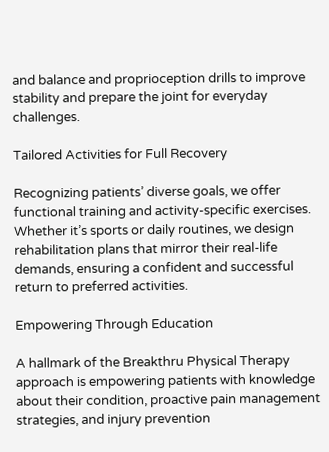and balance and proprioception drills to improve stability and prepare the joint for everyday challenges.

Tailored Activities for Full Recovery

Recognizing patients’ diverse goals, we offer functional training and activity-specific exercises. Whether it’s sports or daily routines, we design rehabilitation plans that mirror their real-life demands, ensuring a confident and successful return to preferred activities.

Empowering Through Education

A hallmark of the Breakthru Physical Therapy approach is empowering patients with knowledge about their condition, proactive pain management strategies, and injury prevention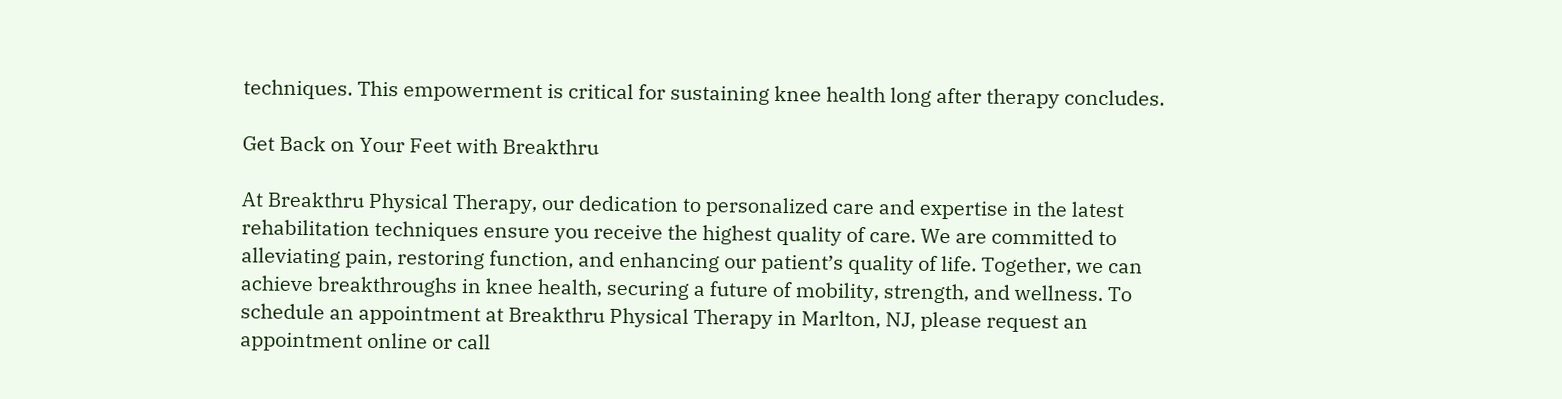techniques. This empowerment is critical for sustaining knee health long after therapy concludes.

Get Back on Your Feet with Breakthru

At Breakthru Physical Therapy, our dedication to personalized care and expertise in the latest rehabilitation techniques ensure you receive the highest quality of care. We are committed to alleviating pain, restoring function, and enhancing our patient’s quality of life. Together, we can achieve breakthroughs in knee health, securing a future of mobility, strength, and wellness. To schedule an appointment at Breakthru Physical Therapy in Marlton, NJ, please request an appointment online or call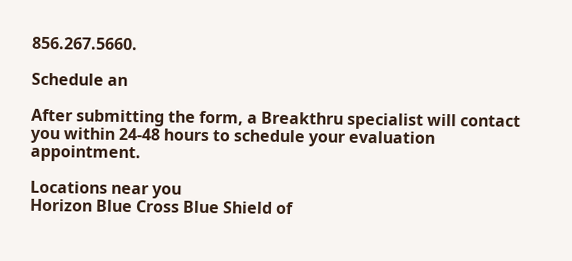856.267.5660.

Schedule an

After submitting the form, a Breakthru specialist will contact you within 24-48 hours to schedule your evaluation appointment.

Locations near you
Horizon Blue Cross Blue Shield of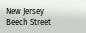New Jersey
Beech Street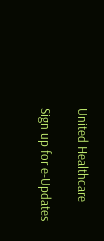United Healthcare

Sign up for e-Updates